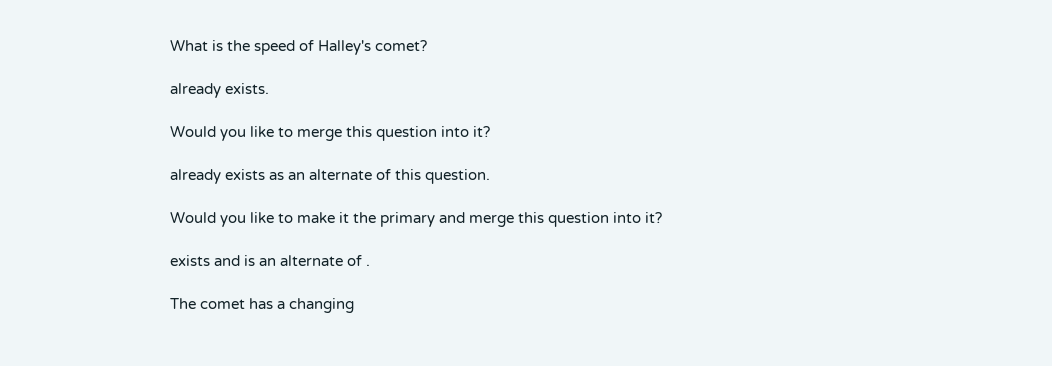What is the speed of Halley's comet?

already exists.

Would you like to merge this question into it?

already exists as an alternate of this question.

Would you like to make it the primary and merge this question into it?

exists and is an alternate of .

The comet has a changing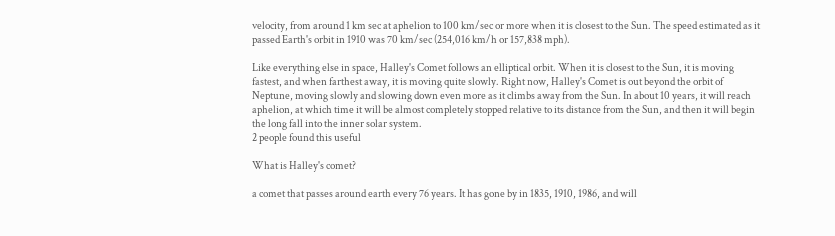velocity, from around 1 km sec at aphelion to 100 km/sec or more when it is closest to the Sun. The speed estimated as it passed Earth's orbit in 1910 was 70 km/sec (254,016 km/h or 157,838 mph).

Like everything else in space, Halley's Comet follows an elliptical orbit. When it is closest to the Sun, it is moving fastest, and when farthest away, it is moving quite slowly. Right now, Halley's Comet is out beyond the orbit of Neptune, moving slowly and slowing down even more as it climbs away from the Sun. In about 10 years, it will reach aphelion, at which time it will be almost completely stopped relative to its distance from the Sun, and then it will begin the long fall into the inner solar system.
2 people found this useful

What is Halley's comet?

a comet that passes around earth every 76 years. It has gone by in 1835, 1910, 1986, and will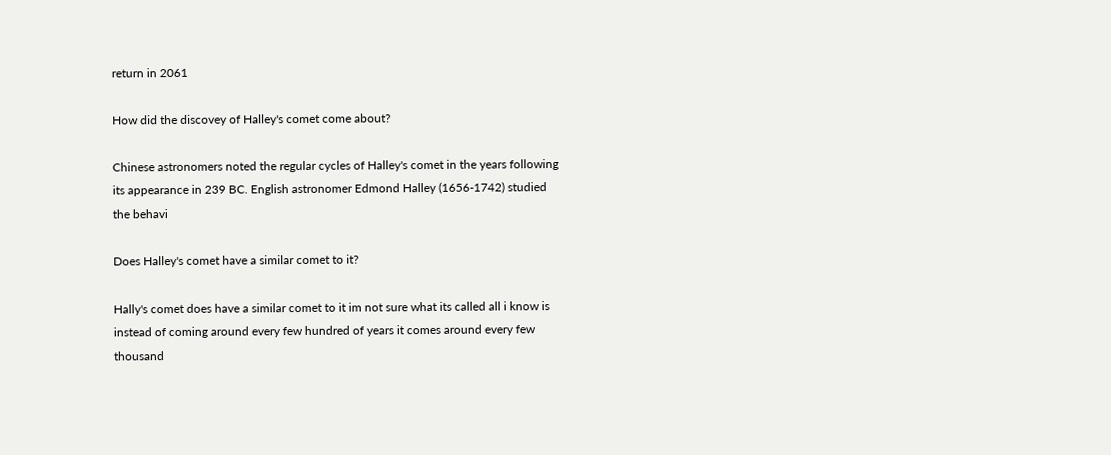return in 2061

How did the discovey of Halley's comet come about?

Chinese astronomers noted the regular cycles of Halley's comet in the years following its appearance in 239 BC. English astronomer Edmond Halley (1656-1742) studied the behavi

Does Halley's comet have a similar comet to it?

Hally's comet does have a similar comet to it im not sure what its called all i know is instead of coming around every few hundred of years it comes around every few thousand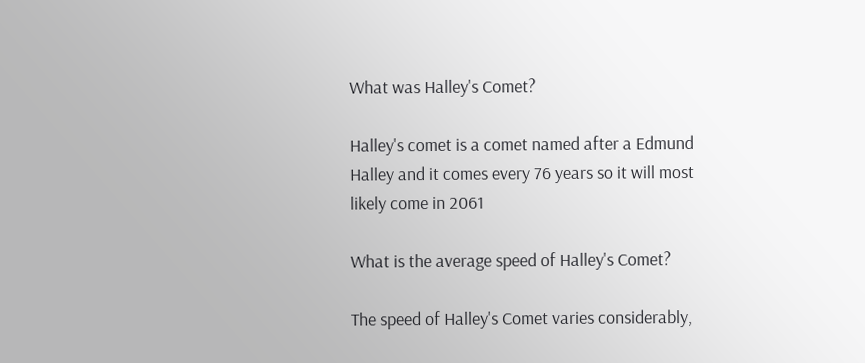What was Halley's Comet?

Halley's comet is a comet named after a Edmund Halley and it comes every 76 years so it will most likely come in 2061

What is the average speed of Halley's Comet?

The speed of Halley's Comet varies considerably,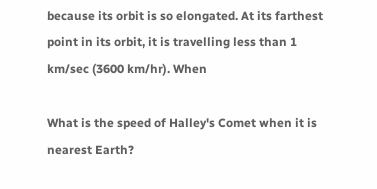because its orbit is so elongated. At its farthest point in its orbit, it is travelling less than 1 km/sec (3600 km/hr). When

What is the speed of Halley's Comet when it is nearest Earth?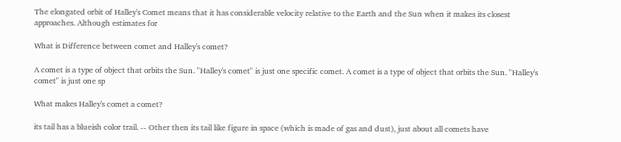The elongated orbit of Halley's Comet means that it has considerable velocity relative to the Earth and the Sun when it makes its closest approaches. Although estimates for

What is Difference between comet and Halley's comet?

A comet is a type of object that orbits the Sun. "Halley's comet" is just one specific comet. A comet is a type of object that orbits the Sun. "Halley's comet" is just one sp

What makes Halley's comet a comet?

its tail has a blueish color trail. -- Other then its tail like figure in space (which is made of gas and dust), just about all comets have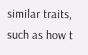similar traits, such as how t